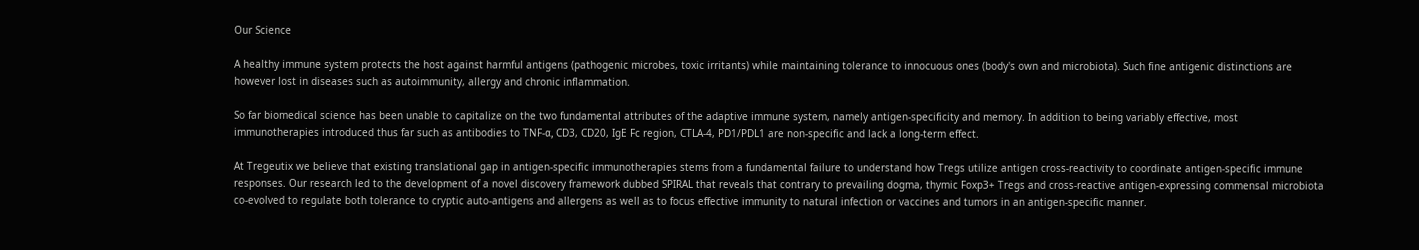Our Science

A healthy immune system protects the host against harmful antigens (pathogenic microbes, toxic irritants) while maintaining tolerance to innocuous ones (body's own and microbiota). Such fine antigenic distinctions are however lost in diseases such as autoimmunity, allergy and chronic inflammation.

So far biomedical science has been unable to capitalize on the two fundamental attributes of the adaptive immune system, namely antigen-specificity and memory. In addition to being variably effective, most immunotherapies introduced thus far such as antibodies to TNF-α, CD3, CD20, IgE Fc region, CTLA-4, PD1/PDL1 are non-specific and lack a long-term effect.

At Tregeutix we believe that existing translational gap in antigen-specific immunotherapies stems from a fundamental failure to understand how Tregs utilize antigen cross-reactivity to coordinate antigen-specific immune responses. Our research led to the development of a novel discovery framework dubbed SPIRAL that reveals that contrary to prevailing dogma, thymic Foxp3+ Tregs and cross-reactive antigen-expressing commensal microbiota co-evolved to regulate both tolerance to cryptic auto-antigens and allergens as well as to focus effective immunity to natural infection or vaccines and tumors in an antigen-specific manner.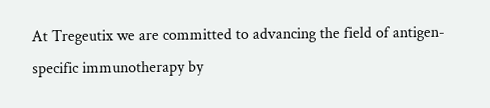At Tregeutix we are committed to advancing the field of antigen-specific immunotherapy by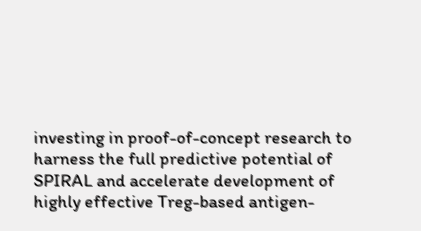investing in proof-of-concept research to harness the full predictive potential of SPIRAL and accelerate development of highly effective Treg-based antigen-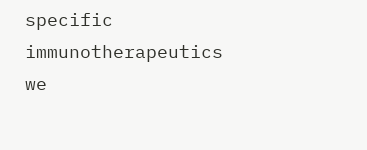specific immunotherapeutics we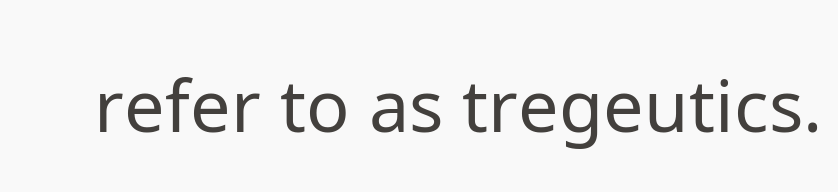refer to as tregeutics.